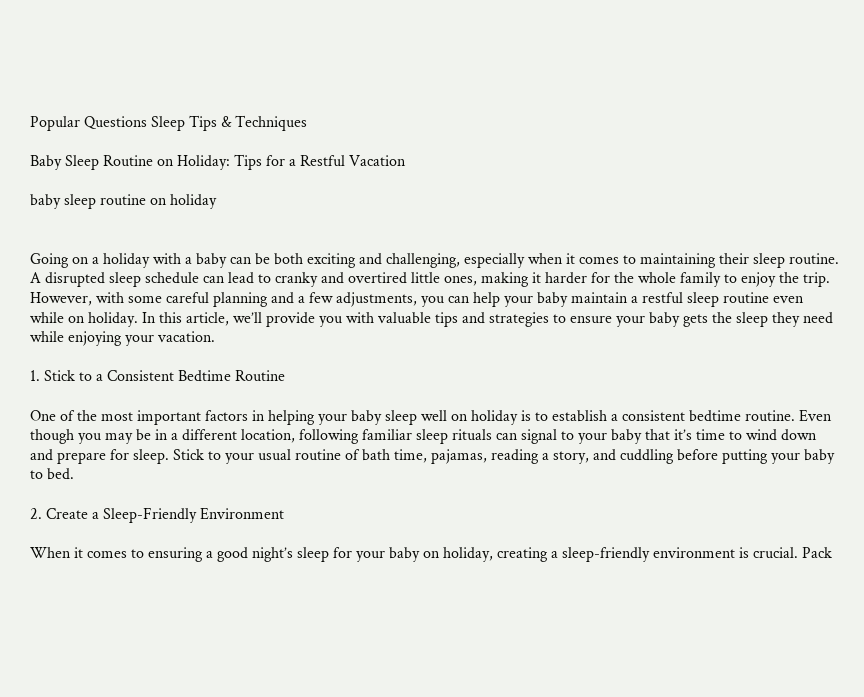Popular Questions Sleep Tips & Techniques

Baby Sleep Routine on Holiday: Tips for a Restful Vacation

baby sleep routine on holiday


Going on a holiday with a baby can be both exciting and challenging, especially when it comes to maintaining their sleep routine. A disrupted sleep schedule can lead to cranky and overtired little ones, making it harder for the whole family to enjoy the trip. However, with some careful planning and a few adjustments, you can help your baby maintain a restful sleep routine even while on holiday. In this article, we’ll provide you with valuable tips and strategies to ensure your baby gets the sleep they need while enjoying your vacation.

1. Stick to a Consistent Bedtime Routine

One of the most important factors in helping your baby sleep well on holiday is to establish a consistent bedtime routine. Even though you may be in a different location, following familiar sleep rituals can signal to your baby that it’s time to wind down and prepare for sleep. Stick to your usual routine of bath time, pajamas, reading a story, and cuddling before putting your baby to bed.

2. Create a Sleep-Friendly Environment

When it comes to ensuring a good night’s sleep for your baby on holiday, creating a sleep-friendly environment is crucial. Pack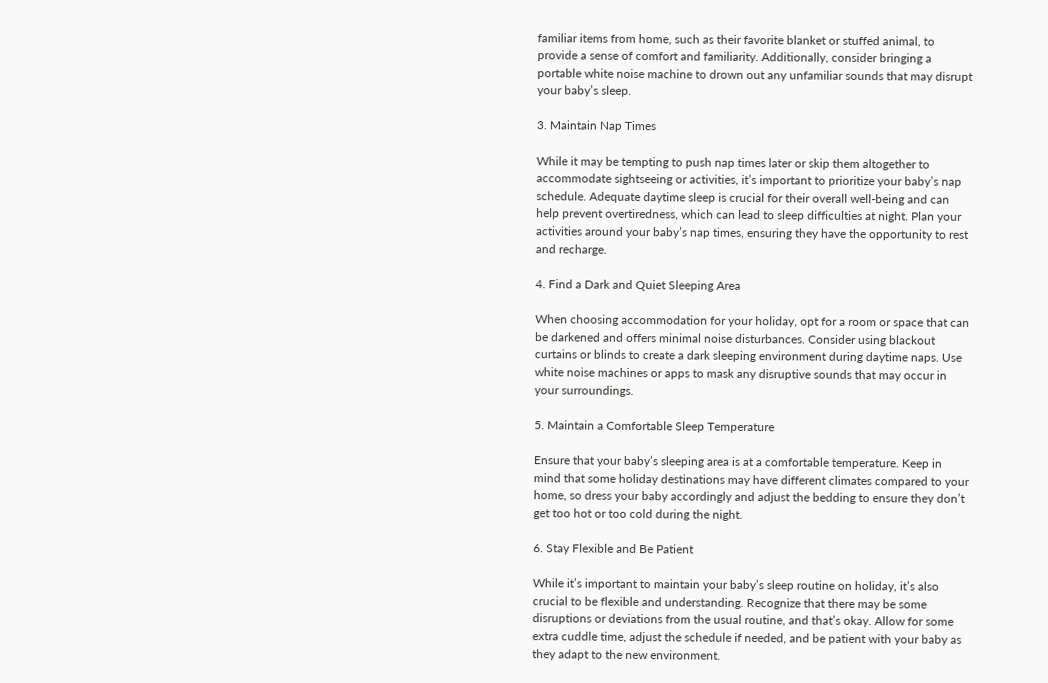familiar items from home, such as their favorite blanket or stuffed animal, to provide a sense of comfort and familiarity. Additionally, consider bringing a portable white noise machine to drown out any unfamiliar sounds that may disrupt your baby’s sleep.

3. Maintain Nap Times

While it may be tempting to push nap times later or skip them altogether to accommodate sightseeing or activities, it’s important to prioritize your baby’s nap schedule. Adequate daytime sleep is crucial for their overall well-being and can help prevent overtiredness, which can lead to sleep difficulties at night. Plan your activities around your baby’s nap times, ensuring they have the opportunity to rest and recharge.

4. Find a Dark and Quiet Sleeping Area

When choosing accommodation for your holiday, opt for a room or space that can be darkened and offers minimal noise disturbances. Consider using blackout curtains or blinds to create a dark sleeping environment during daytime naps. Use white noise machines or apps to mask any disruptive sounds that may occur in your surroundings.

5. Maintain a Comfortable Sleep Temperature

Ensure that your baby’s sleeping area is at a comfortable temperature. Keep in mind that some holiday destinations may have different climates compared to your home, so dress your baby accordingly and adjust the bedding to ensure they don’t get too hot or too cold during the night.

6. Stay Flexible and Be Patient

While it’s important to maintain your baby’s sleep routine on holiday, it’s also crucial to be flexible and understanding. Recognize that there may be some disruptions or deviations from the usual routine, and that’s okay. Allow for some extra cuddle time, adjust the schedule if needed, and be patient with your baby as they adapt to the new environment.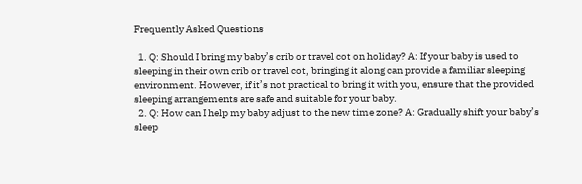Frequently Asked Questions

  1. Q: Should I bring my baby’s crib or travel cot on holiday? A: If your baby is used to sleeping in their own crib or travel cot, bringing it along can provide a familiar sleeping environment. However, if it’s not practical to bring it with you, ensure that the provided sleeping arrangements are safe and suitable for your baby.
  2. Q: How can I help my baby adjust to the new time zone? A: Gradually shift your baby’s sleep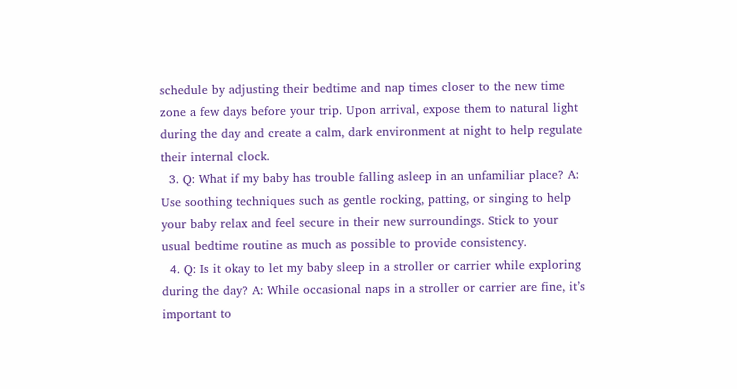schedule by adjusting their bedtime and nap times closer to the new time zone a few days before your trip. Upon arrival, expose them to natural light during the day and create a calm, dark environment at night to help regulate their internal clock.
  3. Q: What if my baby has trouble falling asleep in an unfamiliar place? A: Use soothing techniques such as gentle rocking, patting, or singing to help your baby relax and feel secure in their new surroundings. Stick to your usual bedtime routine as much as possible to provide consistency.
  4. Q: Is it okay to let my baby sleep in a stroller or carrier while exploring during the day? A: While occasional naps in a stroller or carrier are fine, it’s important to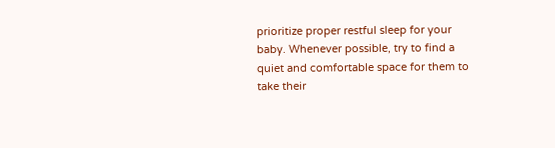prioritize proper restful sleep for your baby. Whenever possible, try to find a quiet and comfortable space for them to take their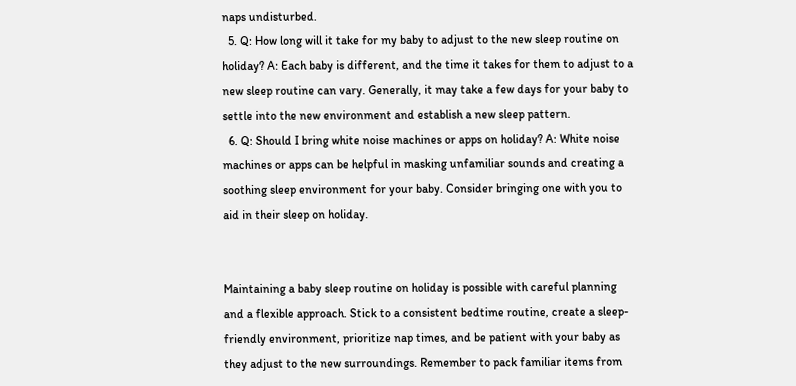naps undisturbed.
  5. Q: How long will it take for my baby to adjust to the new sleep routine on holiday? A: Each baby is different, and the time it takes for them to adjust to a new sleep routine can vary. Generally, it may take a few days for your baby to settle into the new environment and establish a new sleep pattern.
  6. Q: Should I bring white noise machines or apps on holiday? A: White noise machines or apps can be helpful in masking unfamiliar sounds and creating a soothing sleep environment for your baby. Consider bringing one with you to aid in their sleep on holiday.


Maintaining a baby sleep routine on holiday is possible with careful planning and a flexible approach. Stick to a consistent bedtime routine, create a sleep-friendly environment, prioritize nap times, and be patient with your baby as they adjust to the new surroundings. Remember to pack familiar items from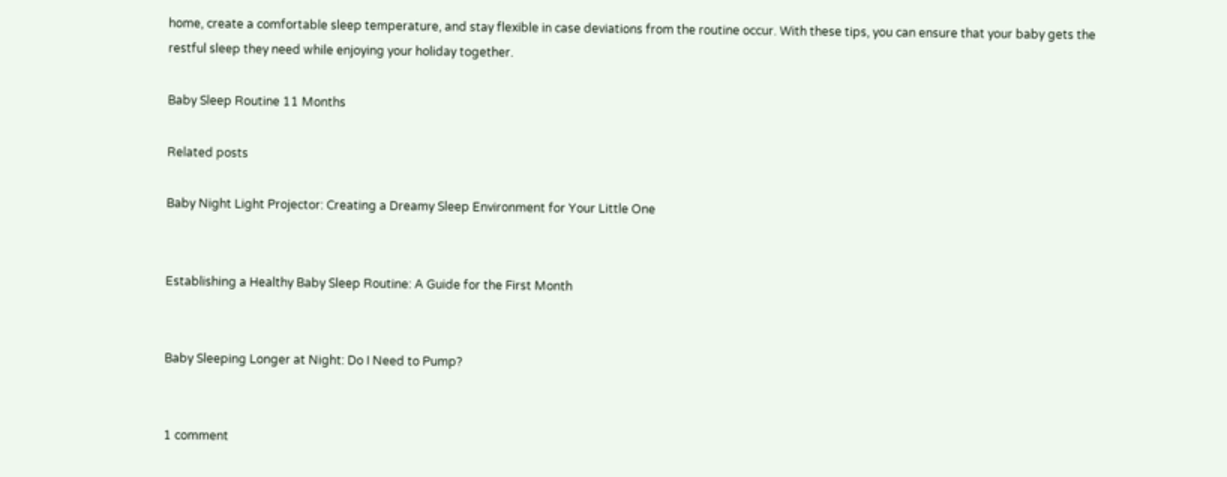home, create a comfortable sleep temperature, and stay flexible in case deviations from the routine occur. With these tips, you can ensure that your baby gets the restful sleep they need while enjoying your holiday together.

Baby Sleep Routine 11 Months

Related posts

Baby Night Light Projector: Creating a Dreamy Sleep Environment for Your Little One


Establishing a Healthy Baby Sleep Routine: A Guide for the First Month


Baby Sleeping Longer at Night: Do I Need to Pump?


1 comment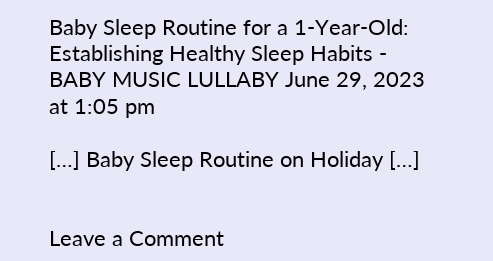Baby Sleep Routine for a 1-Year-Old: Establishing Healthy Sleep Habits - BABY MUSIC LULLABY June 29, 2023 at 1:05 pm

[…] Baby Sleep Routine on Holiday […]


Leave a Comment